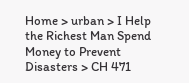Home > urban > I Help the Richest Man Spend Money to Prevent Disasters > CH 471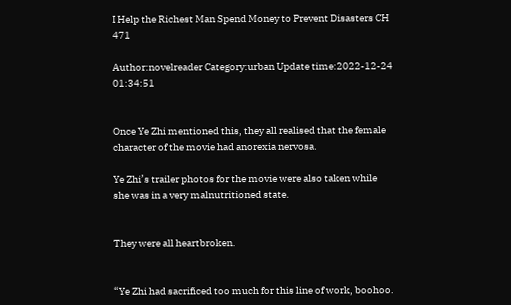I Help the Richest Man Spend Money to Prevent Disasters CH 471

Author:novelreader Category:urban Update time:2022-12-24 01:34:51


Once Ye Zhi mentioned this, they all realised that the female character of the movie had anorexia nervosa.

Ye Zhi’s trailer photos for the movie were also taken while she was in a very malnutritioned state.


They were all heartbroken.


“Ye Zhi had sacrificed too much for this line of work, boohoo.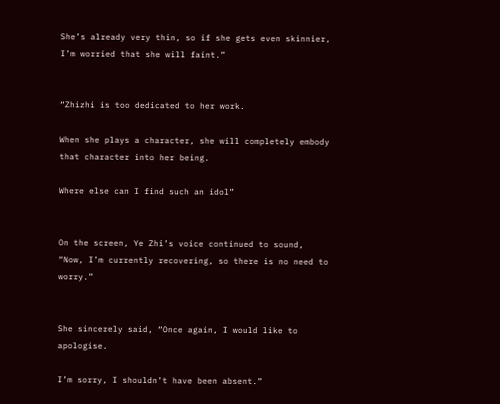She’s already very thin, so if she gets even skinnier, I’m worried that she will faint.”


“Zhizhi is too dedicated to her work.

When she plays a character, she will completely embody that character into her being.

Where else can I find such an idol”


On the screen, Ye Zhi’s voice continued to sound, “Now, I’m currently recovering, so there is no need to worry.”


She sincerely said, “Once again, I would like to apologise.

I’m sorry, I shouldn’t have been absent.”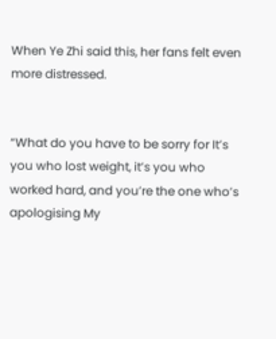When Ye Zhi said this, her fans felt even more distressed.


“What do you have to be sorry for It’s you who lost weight, it’s you who worked hard, and you’re the one who’s apologising My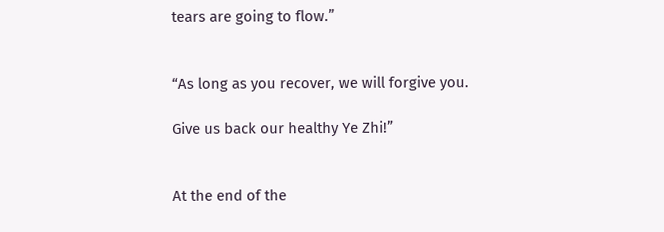tears are going to flow.”


“As long as you recover, we will forgive you.

Give us back our healthy Ye Zhi!”


At the end of the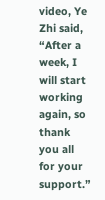video, Ye Zhi said, “After a week, I will start working again, so thank you all for your support.”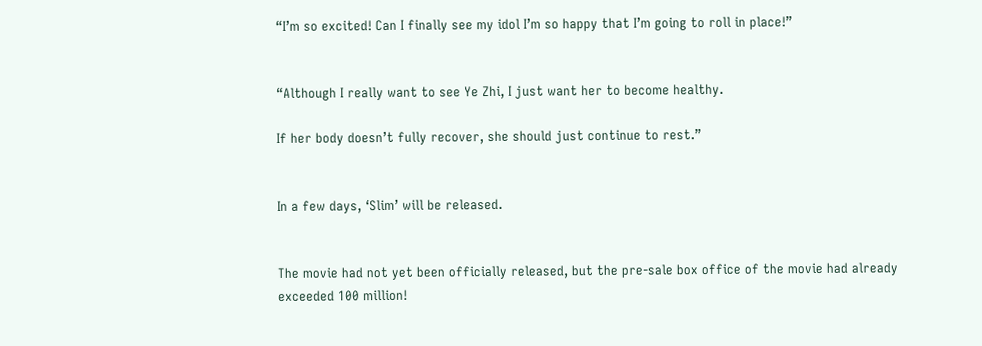“I’m so excited! Can I finally see my idol I’m so happy that I’m going to roll in place!”


“Although I really want to see Ye Zhi, I just want her to become healthy.

If her body doesn’t fully recover, she should just continue to rest.”


In a few days, ‘Slim’ will be released.


The movie had not yet been officially released, but the pre-sale box office of the movie had already exceeded 100 million!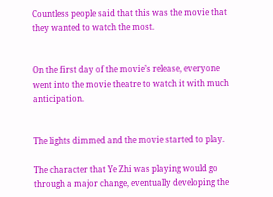Countless people said that this was the movie that they wanted to watch the most.


On the first day of the movie’s release, everyone went into the movie theatre to watch it with much anticipation.


The lights dimmed and the movie started to play.

The character that Ye Zhi was playing would go through a major change, eventually developing the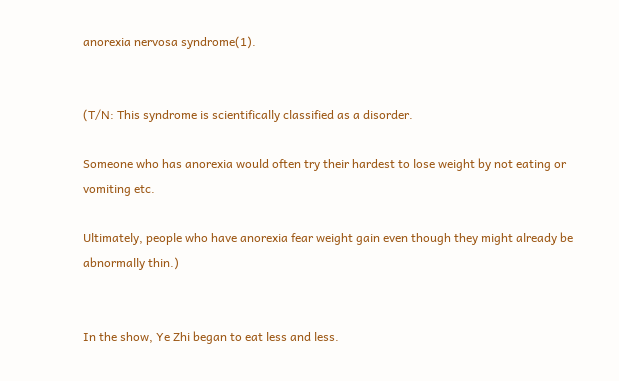anorexia nervosa syndrome(1).


(T/N: This syndrome is scientifically classified as a disorder.

Someone who has anorexia would often try their hardest to lose weight by not eating or vomiting etc.

Ultimately, people who have anorexia fear weight gain even though they might already be abnormally thin.)


In the show, Ye Zhi began to eat less and less.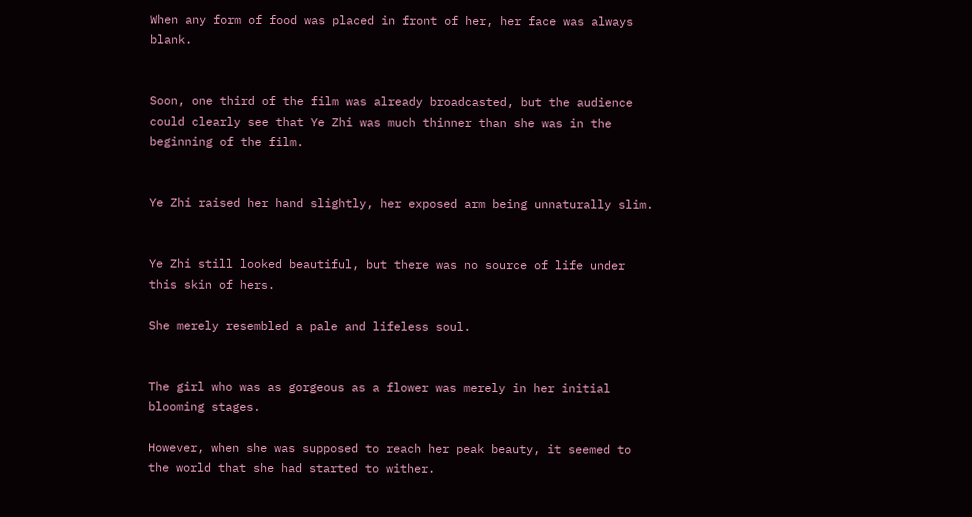When any form of food was placed in front of her, her face was always blank.


Soon, one third of the film was already broadcasted, but the audience could clearly see that Ye Zhi was much thinner than she was in the beginning of the film.


Ye Zhi raised her hand slightly, her exposed arm being unnaturally slim.


Ye Zhi still looked beautiful, but there was no source of life under this skin of hers.

She merely resembled a pale and lifeless soul.


The girl who was as gorgeous as a flower was merely in her initial blooming stages.

However, when she was supposed to reach her peak beauty, it seemed to the world that she had started to wither.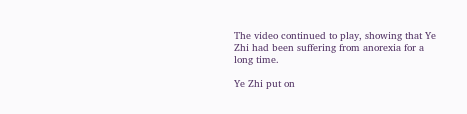The video continued to play, showing that Ye Zhi had been suffering from anorexia for a long time.

Ye Zhi put on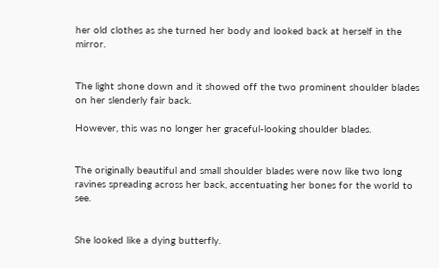her old clothes as she turned her body and looked back at herself in the mirror.


The light shone down and it showed off the two prominent shoulder blades on her slenderly fair back.

However, this was no longer her graceful-looking shoulder blades.


The originally beautiful and small shoulder blades were now like two long ravines spreading across her back, accentuating her bones for the world to see.


She looked like a dying butterfly.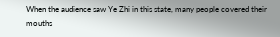When the audience saw Ye Zhi in this state, many people covered their mouths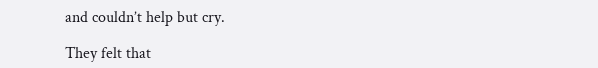and couldn’t help but cry.

They felt that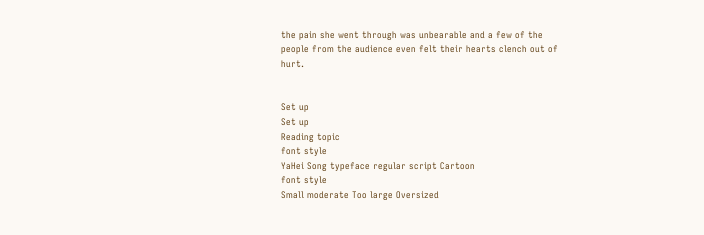the pain she went through was unbearable and a few of the people from the audience even felt their hearts clench out of hurt.


Set up
Set up
Reading topic
font style
YaHei Song typeface regular script Cartoon
font style
Small moderate Too large Oversized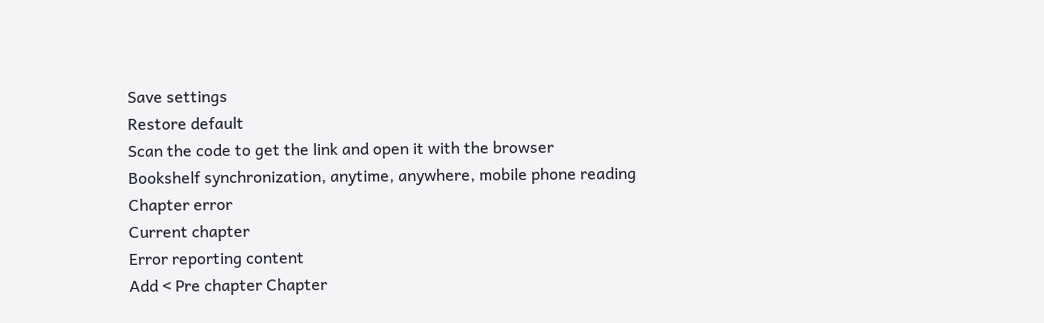Save settings
Restore default
Scan the code to get the link and open it with the browser
Bookshelf synchronization, anytime, anywhere, mobile phone reading
Chapter error
Current chapter
Error reporting content
Add < Pre chapter Chapter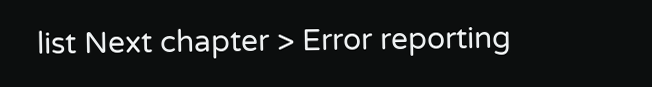list Next chapter > Error reporting